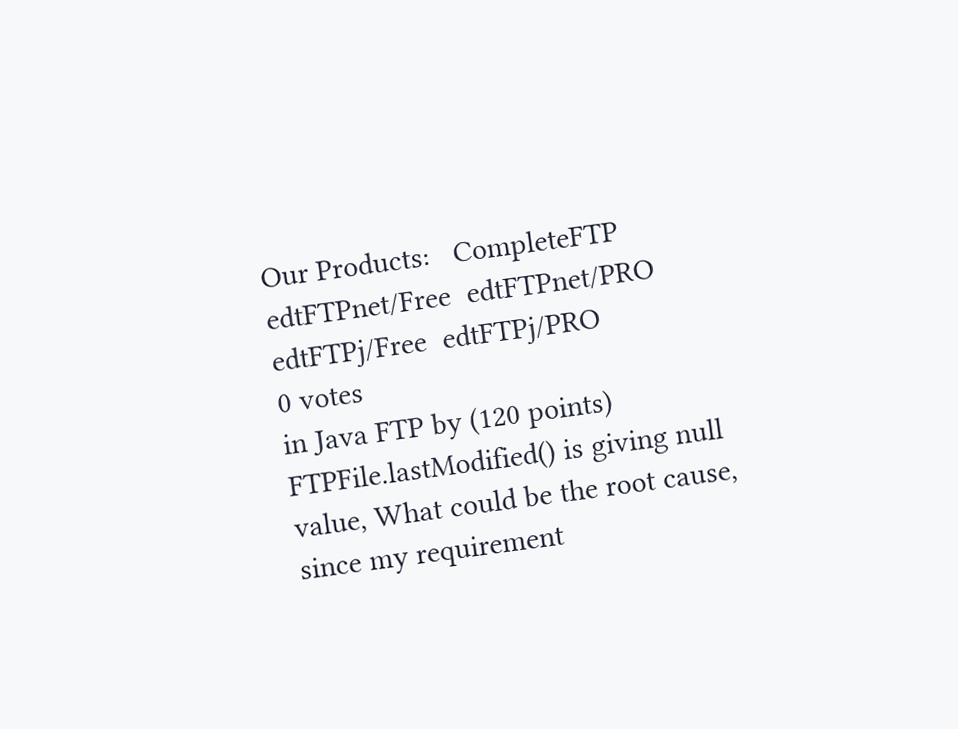Our Products:   CompleteFTP  edtFTPnet/Free  edtFTPnet/PRO  edtFTPj/Free  edtFTPj/PRO
0 votes
in Java FTP by (120 points)
FTPFile.lastModified() is giving null value, What could be the root cause, since my requirement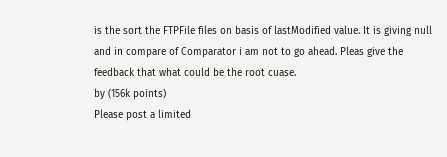is the sort the FTPFile files on basis of lastModified value. It is giving null and in compare of Comparator i am not to go ahead. Pleas give the feedback that what could be the root cuase.
by (156k points)
Please post a limited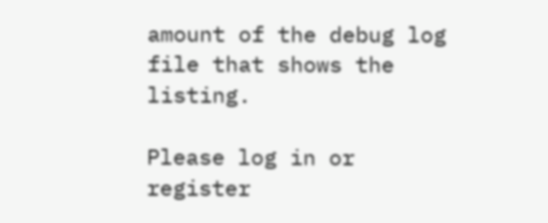amount of the debug log file that shows the listing.

Please log in or register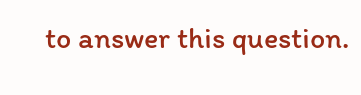to answer this question.